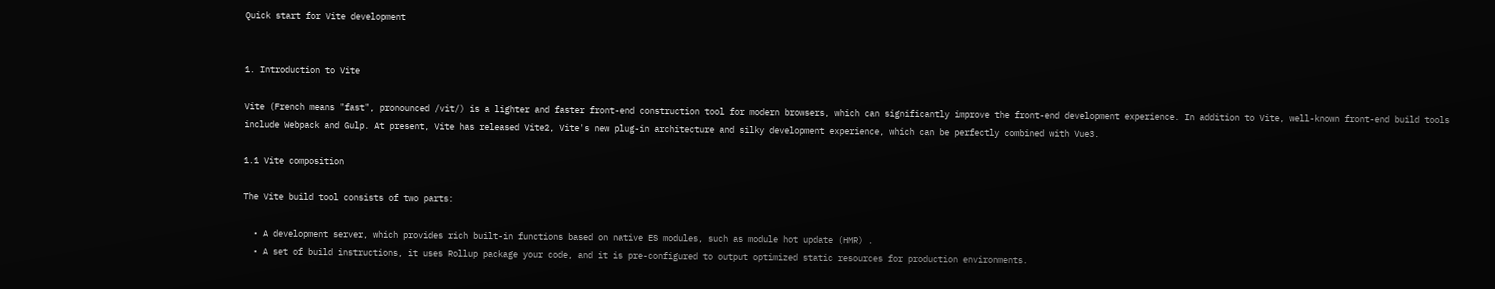Quick start for Vite development


1. Introduction to Vite

Vite (French means "fast", pronounced /vit/) is a lighter and faster front-end construction tool for modern browsers, which can significantly improve the front-end development experience. In addition to Vite, well-known front-end build tools include Webpack and Gulp. At present, Vite has released Vite2, Vite's new plug-in architecture and silky development experience, which can be perfectly combined with Vue3.

1.1 Vite composition

The Vite build tool consists of two parts:

  • A development server, which provides rich built-in functions based on native ES modules, such as module hot update (HMR) .
  • A set of build instructions, it uses Rollup package your code, and it is pre-configured to output optimized static resources for production environments.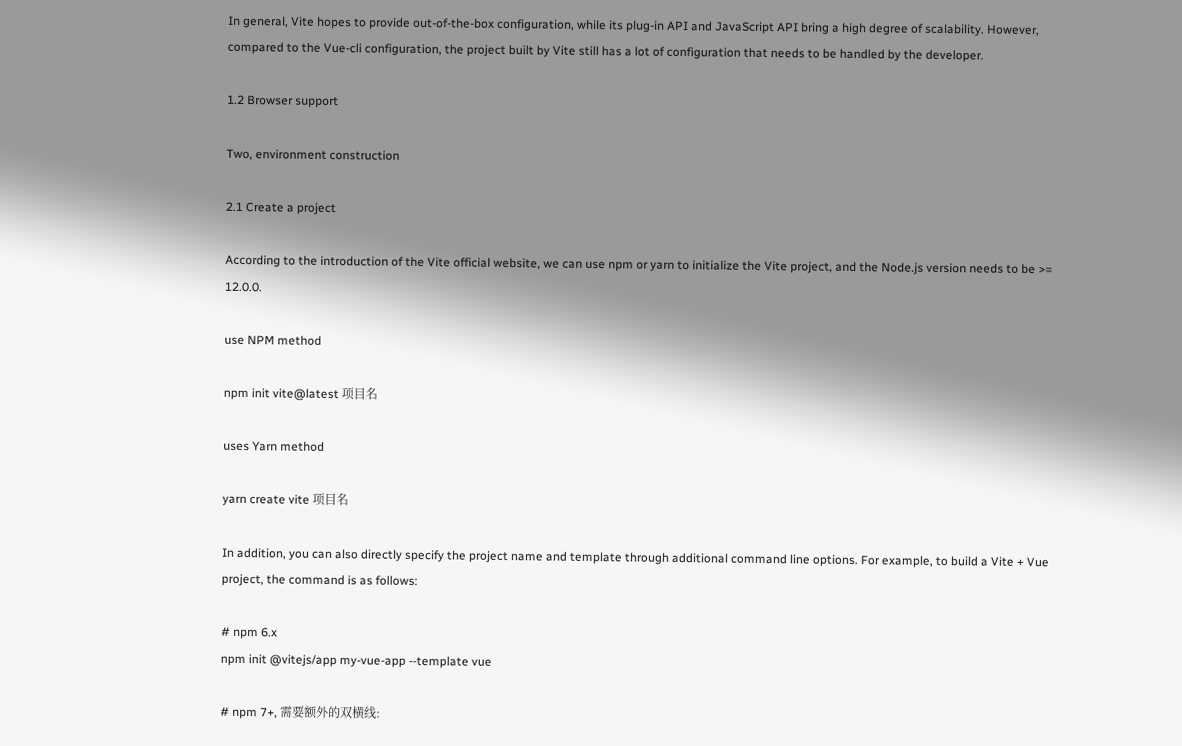In general, Vite hopes to provide out-of-the-box configuration, while its plug-in API and JavaScript API bring a high degree of scalability. However, compared to the Vue-cli configuration, the project built by Vite still has a lot of configuration that needs to be handled by the developer.

1.2 Browser support

Two, environment construction

2.1 Create a project

According to the introduction of the Vite official website, we can use npm or yarn to initialize the Vite project, and the Node.js version needs to be >= 12.0.0.

use NPM method

npm init vite@latest 项目名

uses Yarn method

yarn create vite 项目名

In addition, you can also directly specify the project name and template through additional command line options. For example, to build a Vite + Vue project, the command is as follows:

# npm 6.x
npm init @vitejs/app my-vue-app --template vue

# npm 7+, 需要额外的双横线: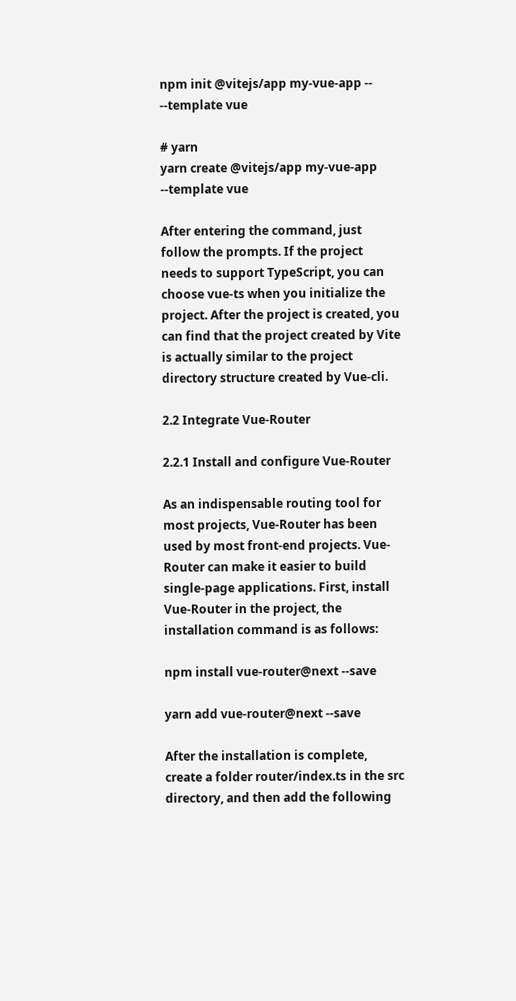npm init @vitejs/app my-vue-app -- --template vue

# yarn
yarn create @vitejs/app my-vue-app --template vue

After entering the command, just follow the prompts. If the project needs to support TypeScript, you can choose vue-ts when you initialize the project. After the project is created, you can find that the project created by Vite is actually similar to the project directory structure created by Vue-cli.

2.2 Integrate Vue-Router

2.2.1 Install and configure Vue-Router

As an indispensable routing tool for most projects, Vue-Router has been used by most front-end projects. Vue-Router can make it easier to build single-page applications. First, install Vue-Router in the project, the installation command is as follows:

npm install vue-router@next --save

yarn add vue-router@next --save

After the installation is complete, create a folder router/index.ts in the src directory, and then add the following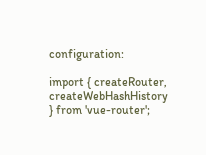configuration:

import { createRouter, createWebHashHistory } from 'vue-router';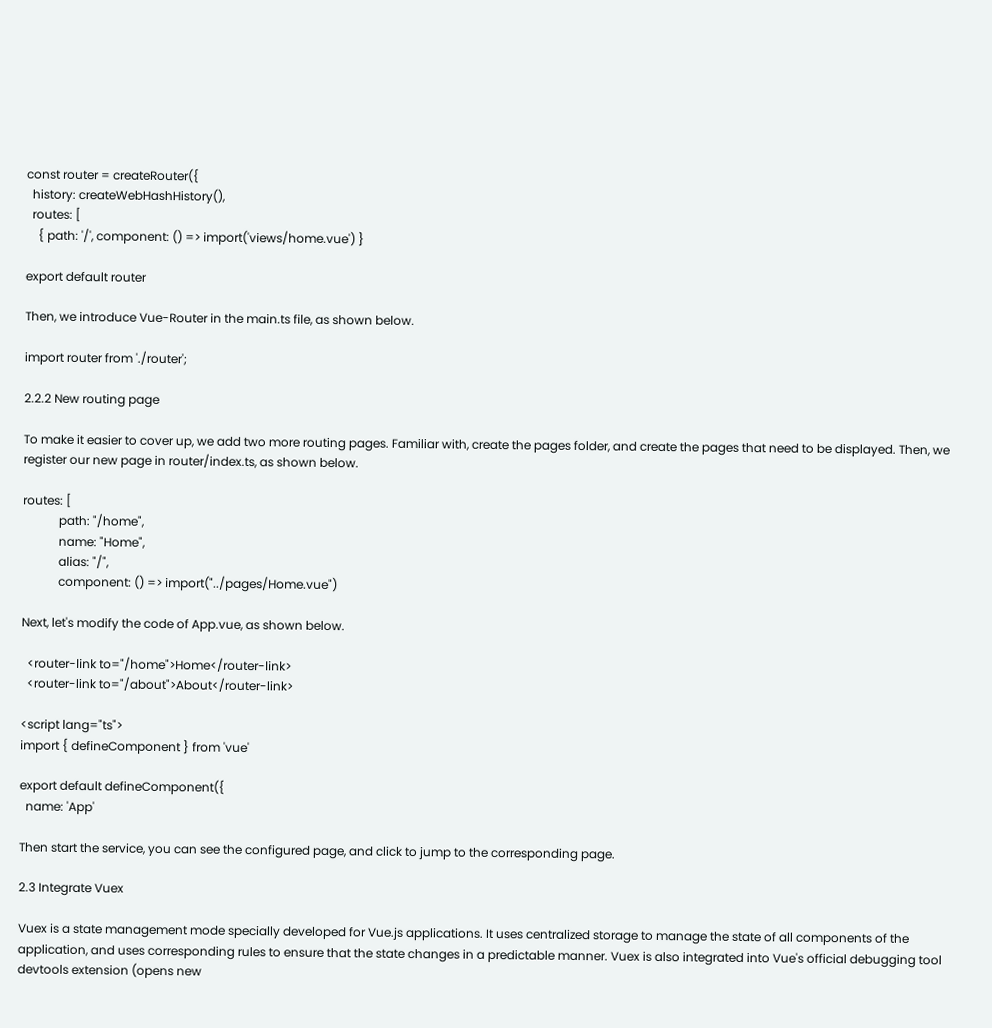const router = createRouter({
  history: createWebHashHistory(),
  routes: [
    { path: '/', component: () => import('views/home.vue') }

export default router

Then, we introduce Vue-Router in the main.ts file, as shown below.

import router from './router';

2.2.2 New routing page

To make it easier to cover up, we add two more routing pages. Familiar with, create the pages folder, and create the pages that need to be displayed. Then, we register our new page in router/index.ts, as shown below.

routes: [
            path: "/home",
            name: "Home",
            alias: "/",
            component: () => import("../pages/Home.vue")

Next, let's modify the code of App.vue, as shown below.

  <router-link to="/home">Home</router-link>
  <router-link to="/about">About</router-link>

<script lang="ts">
import { defineComponent } from 'vue'

export default defineComponent({
  name: 'App'

Then start the service, you can see the configured page, and click to jump to the corresponding page.

2.3 Integrate Vuex

Vuex is a state management mode specially developed for Vue.js applications. It uses centralized storage to manage the state of all components of the application, and uses corresponding rules to ensure that the state changes in a predictable manner. Vuex is also integrated into Vue's official debugging tool devtools extension (opens new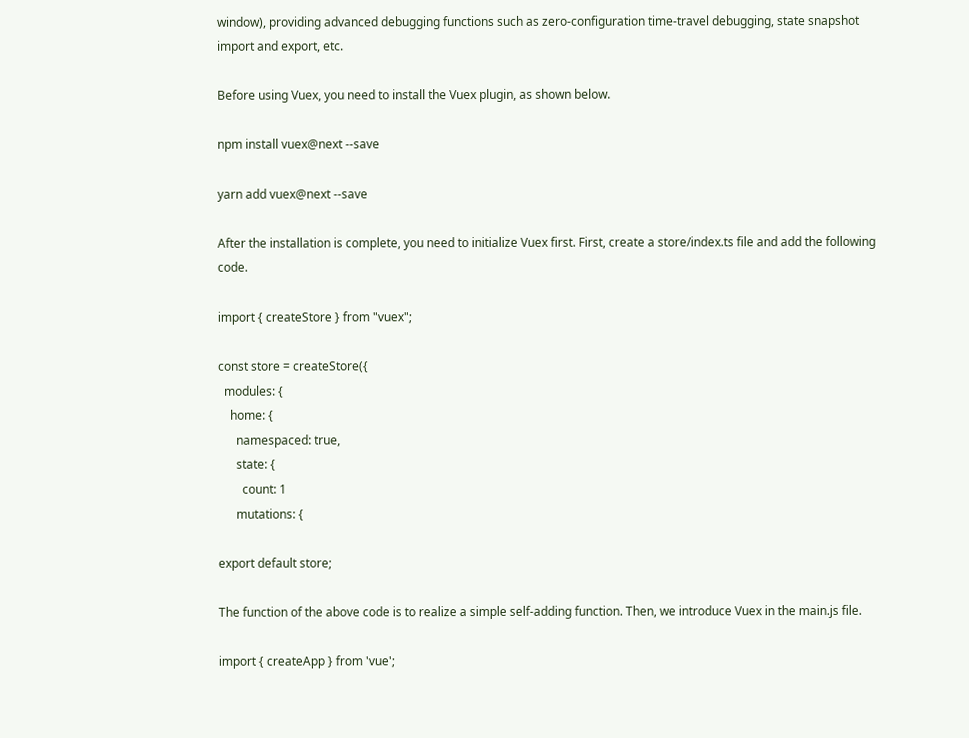window), providing advanced debugging functions such as zero-configuration time-travel debugging, state snapshot import and export, etc.

Before using Vuex, you need to install the Vuex plugin, as shown below.

npm install vuex@next --save

yarn add vuex@next --save

After the installation is complete, you need to initialize Vuex first. First, create a store/index.ts file and add the following code.

import { createStore } from "vuex";

const store = createStore({
  modules: {
    home: {
      namespaced: true,
      state: {
        count: 1
      mutations: {

export default store;

The function of the above code is to realize a simple self-adding function. Then, we introduce Vuex in the main.js file.

import { createApp } from 'vue';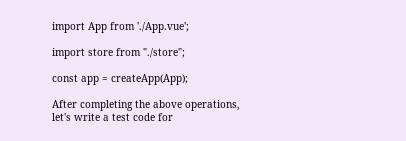import App from './App.vue';

import store from "./store";

const app = createApp(App);

After completing the above operations, let's write a test code for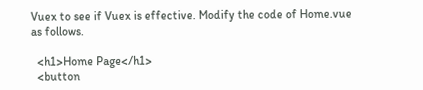Vuex to see if Vuex is effective. Modify the code of Home.vue as follows.

  <h1>Home Page</h1>
  <button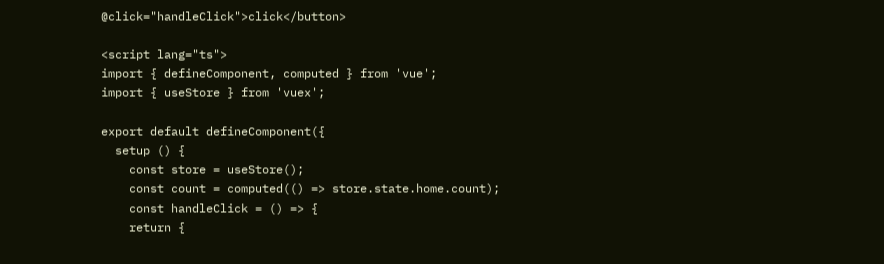@click="handleClick">click</button>

<script lang="ts">
import { defineComponent, computed } from 'vue';
import { useStore } from 'vuex';

export default defineComponent({
  setup () {
    const store = useStore();
    const count = computed(() => store.state.home.count);
    const handleClick = () => {
    return {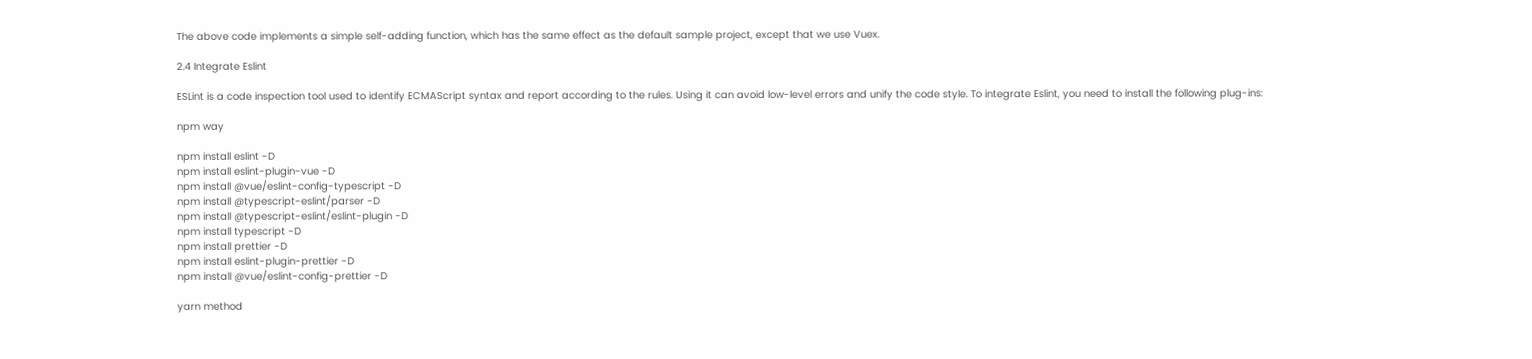The above code implements a simple self-adding function, which has the same effect as the default sample project, except that we use Vuex.

2.4 Integrate Eslint

ESLint is a code inspection tool used to identify ECMAScript syntax and report according to the rules. Using it can avoid low-level errors and unify the code style. To integrate Eslint, you need to install the following plug-ins:

npm way

npm install eslint -D
npm install eslint-plugin-vue -D
npm install @vue/eslint-config-typescript -D
npm install @typescript-eslint/parser -D
npm install @typescript-eslint/eslint-plugin -D
npm install typescript -D
npm install prettier -D
npm install eslint-plugin-prettier -D
npm install @vue/eslint-config-prettier -D

yarn method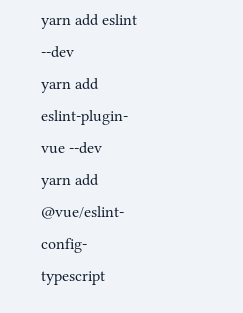yarn add eslint --dev
yarn add eslint-plugin-vue --dev
yarn add @vue/eslint-config-typescript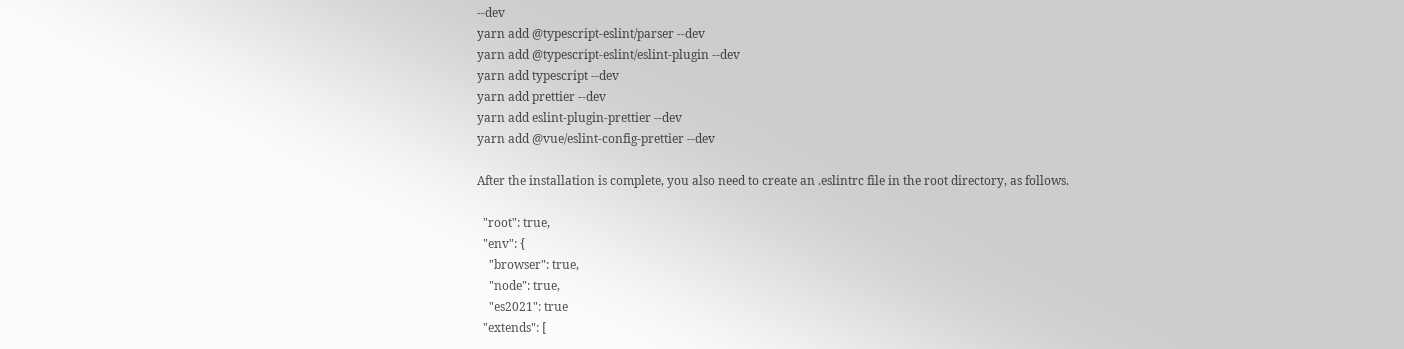--dev
yarn add @typescript-eslint/parser --dev
yarn add @typescript-eslint/eslint-plugin --dev
yarn add typescript --dev
yarn add prettier --dev
yarn add eslint-plugin-prettier --dev
yarn add @vue/eslint-config-prettier --dev

After the installation is complete, you also need to create an .eslintrc file in the root directory, as follows.

  "root": true,
  "env": {
    "browser": true,
    "node": true,
    "es2021": true
  "extends": [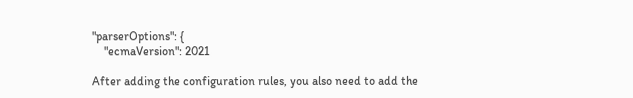"parserOptions": {
    "ecmaVersion": 2021

After adding the configuration rules, you also need to add the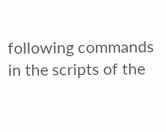following commands in the scripts of the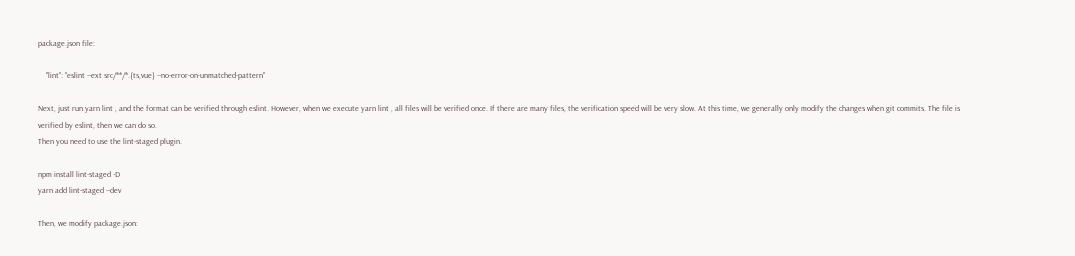package.json file:

    "lint": "eslint --ext src/**/*.{ts,vue} --no-error-on-unmatched-pattern"

Next, just run yarn lint , and the format can be verified through eslint. However, when we execute yarn lint , all files will be verified once. If there are many files, the verification speed will be very slow. At this time, we generally only modify the changes when git commits. The file is verified by eslint, then we can do so.
Then you need to use the lint-staged plugin.

npm install lint-staged -D
yarn add lint-staged --dev

Then, we modify package.json: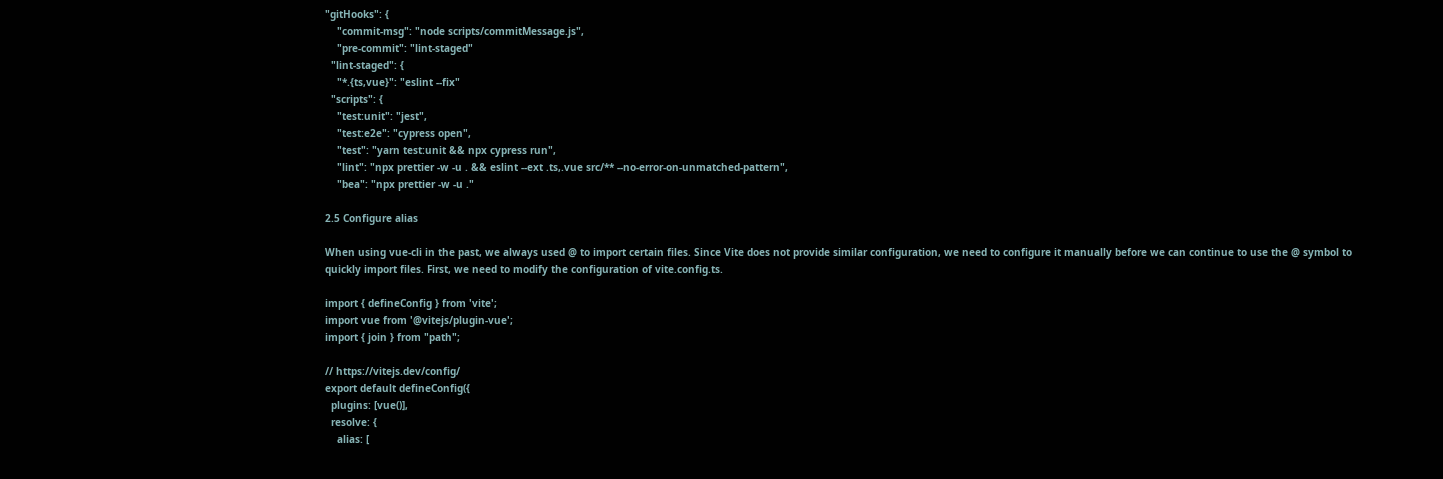"gitHooks": {
    "commit-msg": "node scripts/commitMessage.js",
    "pre-commit": "lint-staged"
  "lint-staged": {
    "*.{ts,vue}": "eslint --fix"
  "scripts": {
    "test:unit": "jest",
    "test:e2e": "cypress open",
    "test": "yarn test:unit && npx cypress run",
    "lint": "npx prettier -w -u . && eslint --ext .ts,.vue src/** --no-error-on-unmatched-pattern",
    "bea": "npx prettier -w -u ."

2.5 Configure alias

When using vue-cli in the past, we always used @ to import certain files. Since Vite does not provide similar configuration, we need to configure it manually before we can continue to use the @ symbol to quickly import files. First, we need to modify the configuration of vite.config.ts.

import { defineConfig } from 'vite';
import vue from '@vitejs/plugin-vue';
import { join } from "path";

// https://vitejs.dev/config/
export default defineConfig({
  plugins: [vue()],
  resolve: {
    alias: [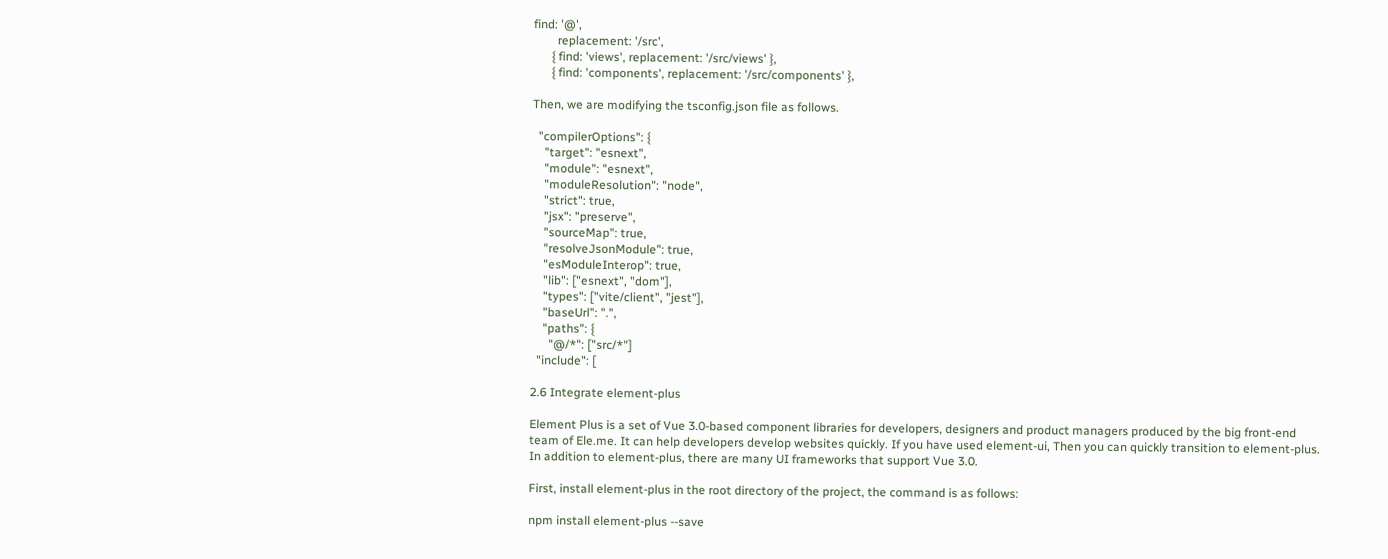find: '@',
        replacement: '/src',
      { find: 'views', replacement: '/src/views' },
      { find: 'components', replacement: '/src/components' },

Then, we are modifying the tsconfig.json file as follows.

  "compilerOptions": {
    "target": "esnext",
    "module": "esnext",
    "moduleResolution": "node",
    "strict": true,
    "jsx": "preserve",
    "sourceMap": true,
    "resolveJsonModule": true,
    "esModuleInterop": true,
    "lib": ["esnext", "dom"],
    "types": ["vite/client", "jest"],
    "baseUrl": ".",
    "paths": {
      "@/*": ["src/*"]
  "include": [

2.6 Integrate element-plus

Element Plus is a set of Vue 3.0-based component libraries for developers, designers and product managers produced by the big front-end team of Ele.me. It can help developers develop websites quickly. If you have used element-ui, Then you can quickly transition to element-plus. In addition to element-plus, there are many UI frameworks that support Vue 3.0.

First, install element-plus in the root directory of the project, the command is as follows:

npm install element-plus --save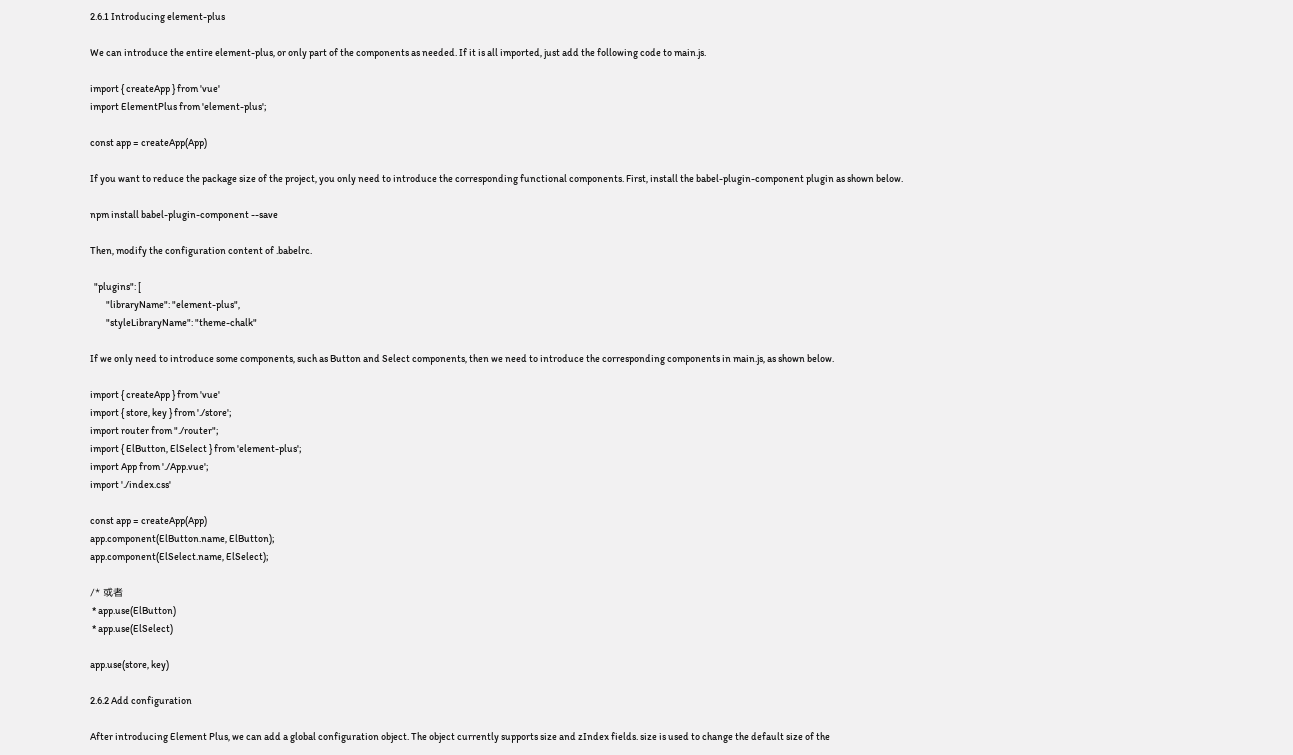2.6.1 Introducing element-plus

We can introduce the entire element-plus, or only part of the components as needed. If it is all imported, just add the following code to main.js.

import { createApp } from 'vue'
import ElementPlus from 'element-plus';

const app = createApp(App)

If you want to reduce the package size of the project, you only need to introduce the corresponding functional components. First, install the babel-plugin-component plugin as shown below.

npm install babel-plugin-component --save

Then, modify the configuration content of .babelrc.

  "plugins": [
        "libraryName": "element-plus",
        "styleLibraryName": "theme-chalk"

If we only need to introduce some components, such as Button and Select components, then we need to introduce the corresponding components in main.js, as shown below.

import { createApp } from 'vue'
import { store, key } from './store';
import router from "./router";
import { ElButton, ElSelect } from 'element-plus';
import App from './App.vue';
import './index.css'

const app = createApp(App)
app.component(ElButton.name, ElButton);
app.component(ElSelect.name, ElSelect);

/* 或者
 * app.use(ElButton)
 * app.use(ElSelect)

app.use(store, key)

2.6.2 Add configuration

After introducing Element Plus, we can add a global configuration object. The object currently supports size and zIndex fields. size is used to change the default size of the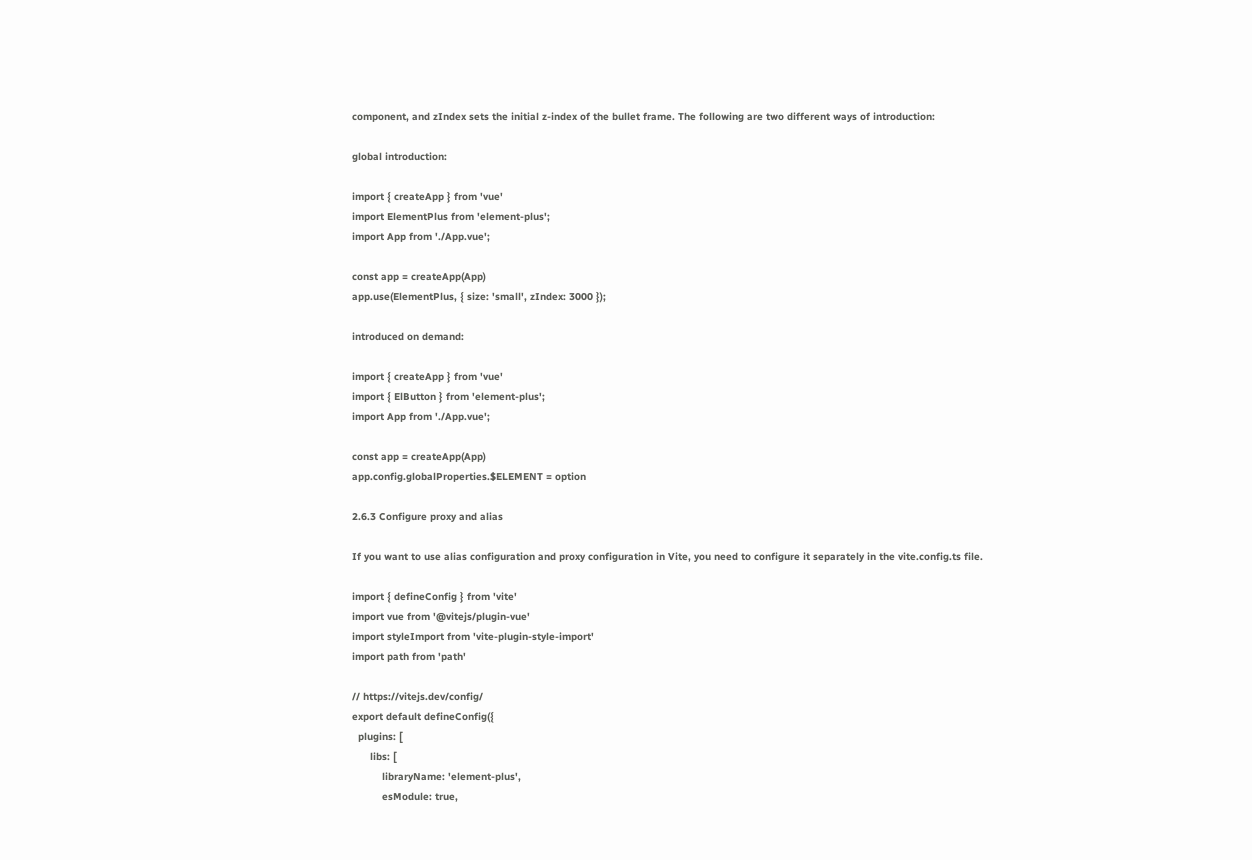component, and zIndex sets the initial z-index of the bullet frame. The following are two different ways of introduction:

global introduction:

import { createApp } from 'vue'
import ElementPlus from 'element-plus';
import App from './App.vue';

const app = createApp(App)
app.use(ElementPlus, { size: 'small', zIndex: 3000 });

introduced on demand:

import { createApp } from 'vue'
import { ElButton } from 'element-plus';
import App from './App.vue';

const app = createApp(App)
app.config.globalProperties.$ELEMENT = option

2.6.3 Configure proxy and alias

If you want to use alias configuration and proxy configuration in Vite, you need to configure it separately in the vite.config.ts file.

import { defineConfig } from 'vite'
import vue from '@vitejs/plugin-vue'
import styleImport from 'vite-plugin-style-import'
import path from 'path'

// https://vitejs.dev/config/
export default defineConfig({
  plugins: [
      libs: [
          libraryName: 'element-plus',
          esModule: true,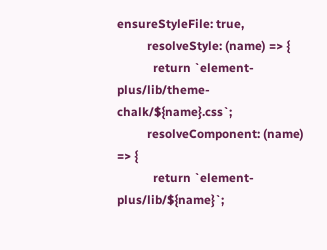ensureStyleFile: true,
          resolveStyle: (name) => {
            return `element-plus/lib/theme-chalk/${name}.css`;
          resolveComponent: (name) => {
            return `element-plus/lib/${name}`;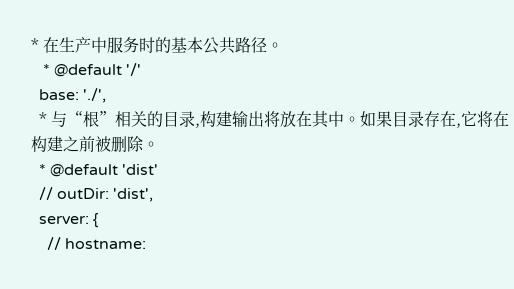* 在生产中服务时的基本公共路径。
   * @default '/'
  base: './',
  * 与“根”相关的目录,构建输出将放在其中。如果目录存在,它将在构建之前被删除。
  * @default 'dist'
  // outDir: 'dist',
  server: {
    // hostname: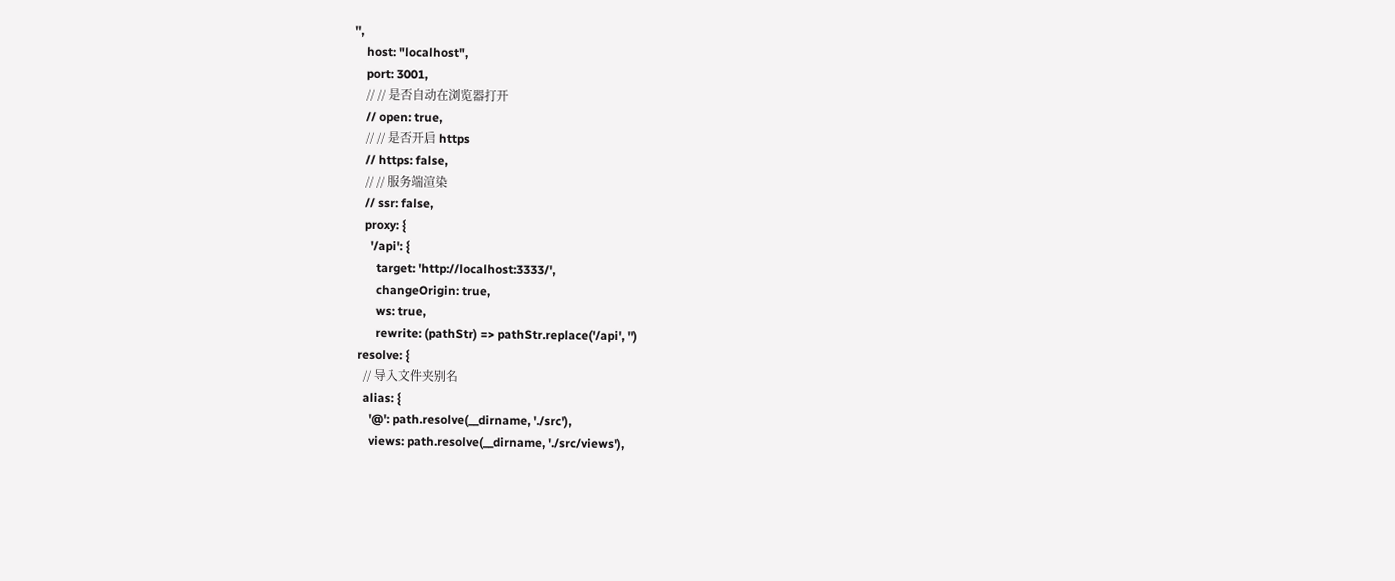'',
    host: "localhost",
    port: 3001,
    // // 是否自动在浏览器打开
    // open: true,
    // // 是否开启 https
    // https: false,
    // // 服务端渲染
    // ssr: false,
    proxy: {
      '/api': {
        target: 'http://localhost:3333/',
        changeOrigin: true,
        ws: true,
        rewrite: (pathStr) => pathStr.replace('/api', '')
  resolve: {
    // 导入文件夹别名
    alias: {
      '@': path.resolve(__dirname, './src'),
      views: path.resolve(__dirname, './src/views'),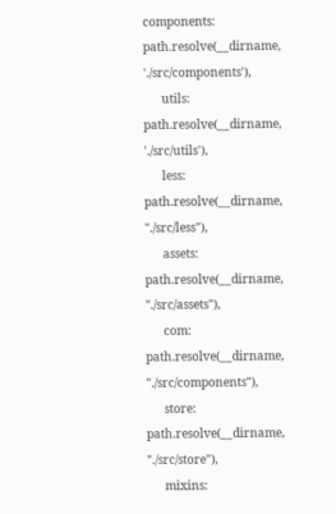components: path.resolve(__dirname, './src/components'),
      utils: path.resolve(__dirname, './src/utils'),
      less: path.resolve(__dirname, "./src/less"),
      assets: path.resolve(__dirname, "./src/assets"),
      com: path.resolve(__dirname, "./src/components"),
      store: path.resolve(__dirname, "./src/store"),
      mixins: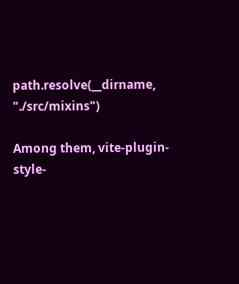path.resolve(__dirname, "./src/mixins")

Among them, vite-plugin-style-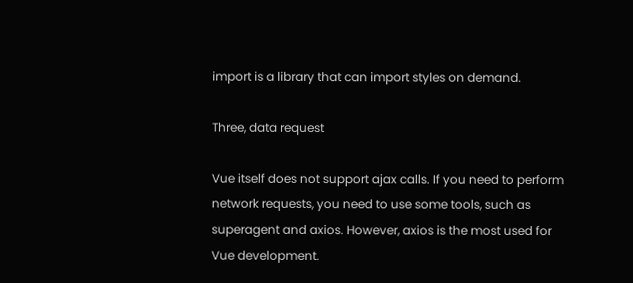import is a library that can import styles on demand.

Three, data request

Vue itself does not support ajax calls. If you need to perform network requests, you need to use some tools, such as superagent and axios. However, axios is the most used for Vue development.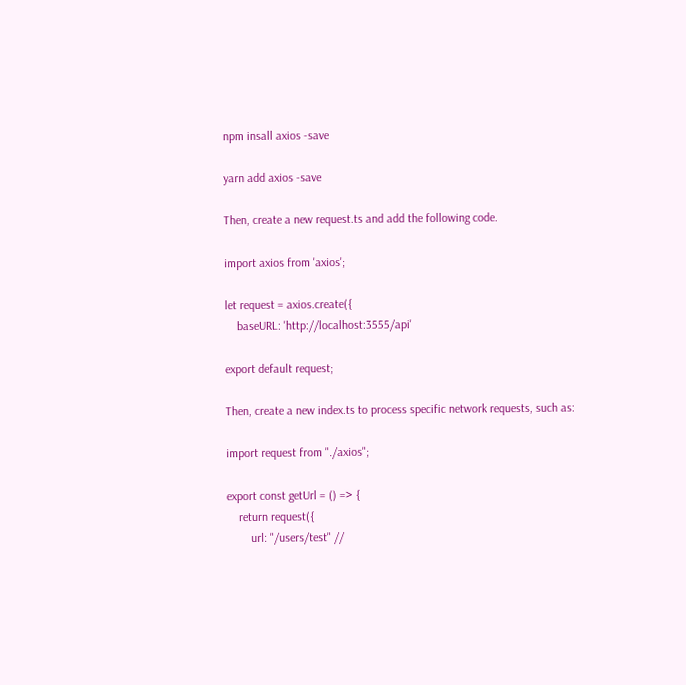npm insall axios -save

yarn add axios -save

Then, create a new request.ts and add the following code.

import axios from 'axios';

let request = axios.create({
    baseURL: 'http://localhost:3555/api'

export default request;

Then, create a new index.ts to process specific network requests, such as:

import request from "./axios";

export const getUrl = () => {
    return request({
        url: "/users/test" //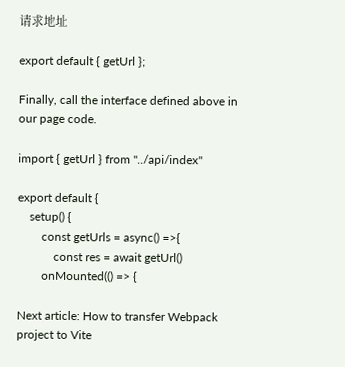请求地址

export default { getUrl };

Finally, call the interface defined above in our page code.

import { getUrl } from "../api/index"

export default {
    setup() {
        const getUrls = async() =>{
            const res = await getUrl()
        onMounted(() => {

Next article: How to transfer Webpack project to Vite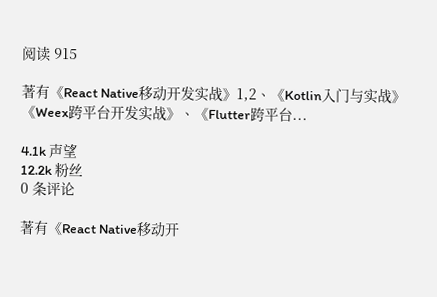阅读 915

著有《React Native移动开发实战》1,2、《Kotlin入门与实战》《Weex跨平台开发实战》、《Flutter跨平台...

4.1k 声望
12.2k 粉丝
0 条评论

著有《React Native移动开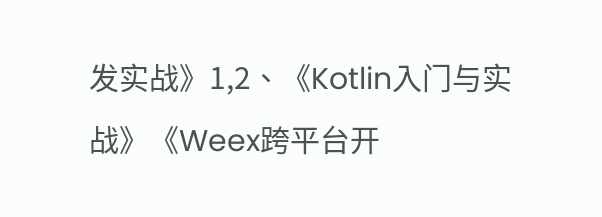发实战》1,2、《Kotlin入门与实战》《Weex跨平台开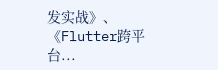发实战》、《Flutter跨平台...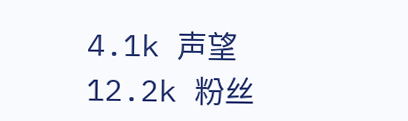4.1k 声望
12.2k 粉丝